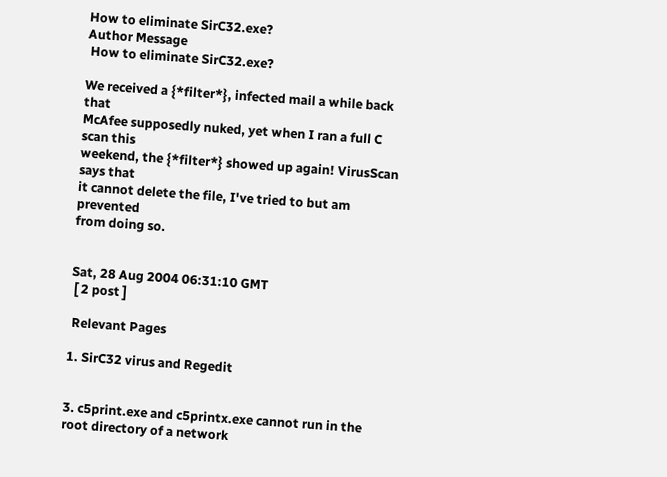How to eliminate SirC32.exe?
Author Message
 How to eliminate SirC32.exe?

We received a {*filter*}, infected mail a while back that
McAfee supposedly nuked, yet when I ran a full C scan this
weekend, the {*filter*} showed up again! VirusScan says that
it cannot delete the file, I've tried to but am prevented
from doing so.


Sat, 28 Aug 2004 06:31:10 GMT
 [ 2 post ]

 Relevant Pages

1. SirC32 virus and Regedit


3. c5print.exe and c5printx.exe cannot run in the root directory of a network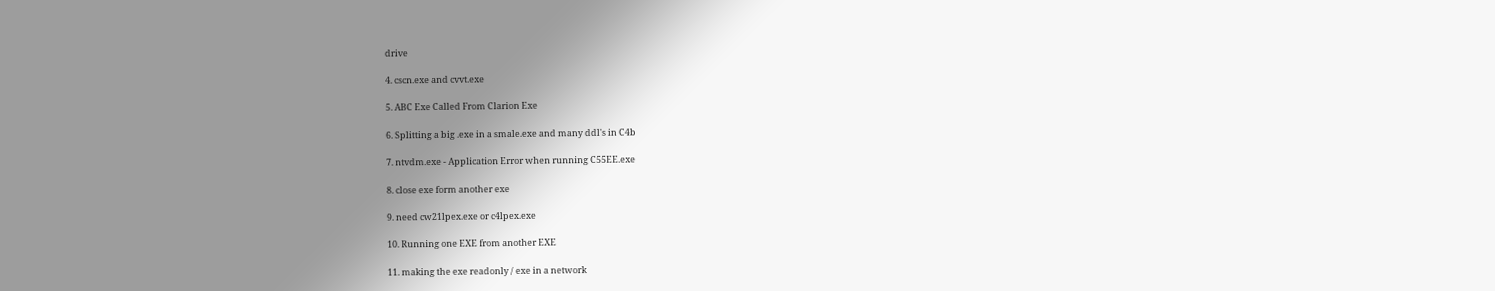drive

4. cscn.exe and cvvt.exe

5. ABC Exe Called From Clarion Exe

6. Splitting a big .exe in a smale.exe and many ddl's in C4b

7. ntvdm.exe - Application Error when running C55EE.exe

8. close exe form another exe

9. need cw21lpex.exe or c4lpex.exe

10. Running one EXE from another EXE

11. making the exe readonly / exe in a network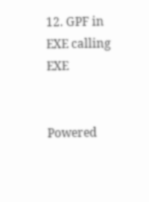12. GPF in EXE calling EXE


Powered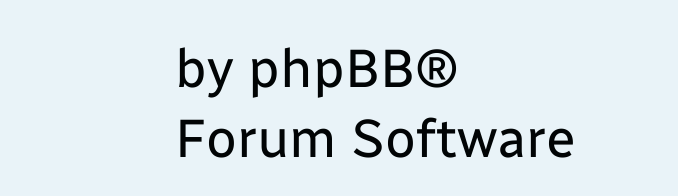by phpBB® Forum Software